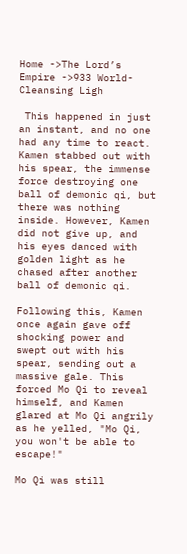Home ->The Lord’s Empire ->933 World-Cleansing Ligh

 This happened in just an instant, and no one had any time to react. Kamen stabbed out with his spear, the immense force destroying one ball of demonic qi, but there was nothing inside. However, Kamen did not give up, and his eyes danced with golden light as he chased after another ball of demonic qi.

Following this, Kamen once again gave off shocking power and swept out with his spear, sending out a massive gale. This forced Mo Qi to reveal himself, and Kamen glared at Mo Qi angrily as he yelled, "Mo Qi, you won't be able to escape!"

Mo Qi was still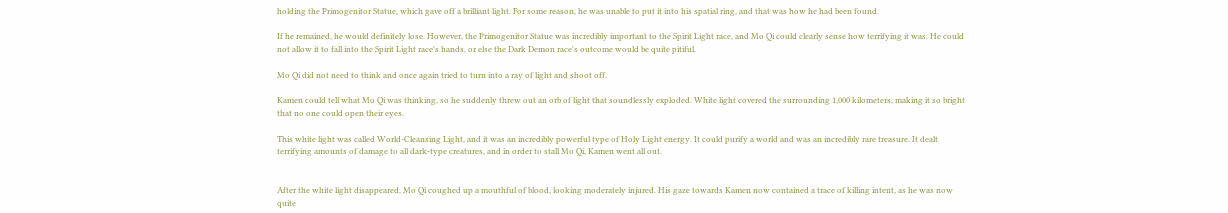holding the Primogenitor Statue, which gave off a brilliant light. For some reason, he was unable to put it into his spatial ring, and that was how he had been found.

If he remained, he would definitely lose. However, the Primogenitor Statue was incredibly important to the Spirit Light race, and Mo Qi could clearly sense how terrifying it was. He could not allow it to fall into the Spirit Light race's hands, or else the Dark Demon race's outcome would be quite pitiful.

Mo Qi did not need to think and once again tried to turn into a ray of light and shoot off.

Kamen could tell what Mo Qi was thinking, so he suddenly threw out an orb of light that soundlessly exploded. White light covered the surrounding 1,000 kilometers, making it so bright that no one could open their eyes.

This white light was called World-Cleansing Light, and it was an incredibly powerful type of Holy Light energy. It could purify a world and was an incredibly rare treasure. It dealt terrifying amounts of damage to all dark-type creatures, and in order to stall Mo Qi, Kamen went all out.


After the white light disappeared, Mo Qi coughed up a mouthful of blood, looking moderately injured. His gaze towards Kamen now contained a trace of killing intent, as he was now quite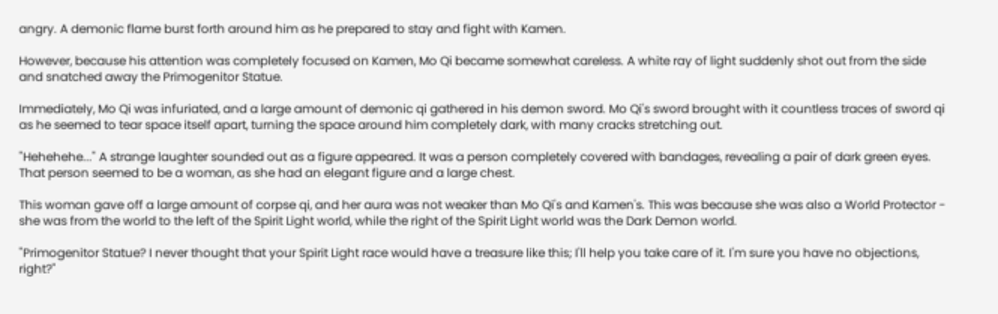angry. A demonic flame burst forth around him as he prepared to stay and fight with Kamen.

However, because his attention was completely focused on Kamen, Mo Qi became somewhat careless. A white ray of light suddenly shot out from the side and snatched away the Primogenitor Statue.

Immediately, Mo Qi was infuriated, and a large amount of demonic qi gathered in his demon sword. Mo Qi's sword brought with it countless traces of sword qi as he seemed to tear space itself apart, turning the space around him completely dark, with many cracks stretching out.

"Hehehehe..." A strange laughter sounded out as a figure appeared. It was a person completely covered with bandages, revealing a pair of dark green eyes. That person seemed to be a woman, as she had an elegant figure and a large chest.

This woman gave off a large amount of corpse qi, and her aura was not weaker than Mo Qi's and Kamen's. This was because she was also a World Protector - she was from the world to the left of the Spirit Light world, while the right of the Spirit Light world was the Dark Demon world.

"Primogenitor Statue? I never thought that your Spirit Light race would have a treasure like this; I'll help you take care of it. I'm sure you have no objections, right?"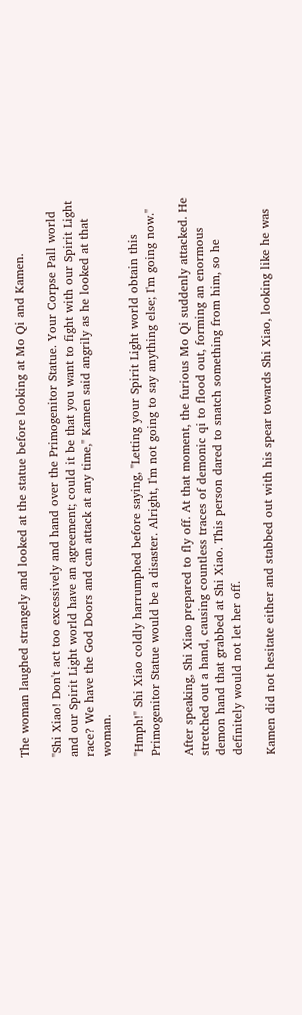The woman laughed strangely and looked at the statue before looking at Mo Qi and Kamen.

"Shi Xiao! Don't act too excessively and hand over the Primogenitor Statue. Your Corpse Pall world and our Spirit Light world have an agreement; could it be that you want to fight with our Spirit Light race? We have the God Doors and can attack at any time," Kamen said angrily as he looked at that woman.

"Hmph!" Shi Xiao coldly harrumphed before saying, "Letting your Spirit Light world obtain this Primogenitor Statue would be a disaster. Alright, I'm not going to say anything else; I'm going now."

After speaking, Shi Xiao prepared to fly off. At that moment, the furious Mo Qi suddenly attacked. He stretched out a hand, causing countless traces of demonic qi to flood out, forming an enormous demon hand that grabbed at Shi Xiao. This person dared to snatch something from him, so he definitely would not let her off.

Kamen did not hesitate either and stabbed out with his spear towards Shi Xiao, looking like he was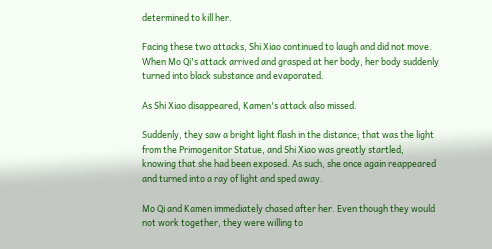determined to kill her.

Facing these two attacks, Shi Xiao continued to laugh and did not move. When Mo Qi's attack arrived and grasped at her body, her body suddenly turned into black substance and evaporated.

As Shi Xiao disappeared, Kamen's attack also missed.

Suddenly, they saw a bright light flash in the distance; that was the light from the Primogenitor Statue, and Shi Xiao was greatly startled, knowing that she had been exposed. As such, she once again reappeared and turned into a ray of light and sped away.

Mo Qi and Kamen immediately chased after her. Even though they would not work together, they were willing to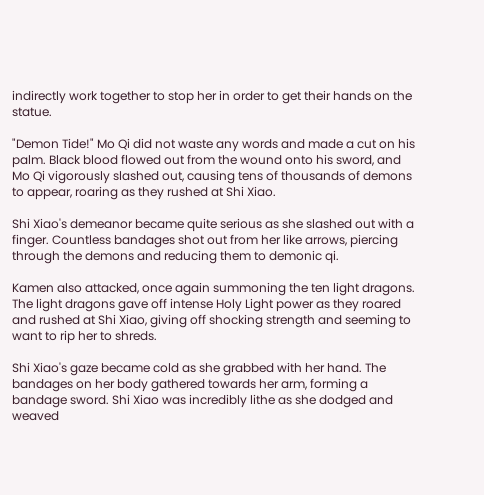indirectly work together to stop her in order to get their hands on the statue.

"Demon Tide!" Mo Qi did not waste any words and made a cut on his palm. Black blood flowed out from the wound onto his sword, and Mo Qi vigorously slashed out, causing tens of thousands of demons to appear, roaring as they rushed at Shi Xiao.

Shi Xiao's demeanor became quite serious as she slashed out with a finger. Countless bandages shot out from her like arrows, piercing through the demons and reducing them to demonic qi.

Kamen also attacked, once again summoning the ten light dragons. The light dragons gave off intense Holy Light power as they roared and rushed at Shi Xiao, giving off shocking strength and seeming to want to rip her to shreds.

Shi Xiao's gaze became cold as she grabbed with her hand. The bandages on her body gathered towards her arm, forming a bandage sword. Shi Xiao was incredibly lithe as she dodged and weaved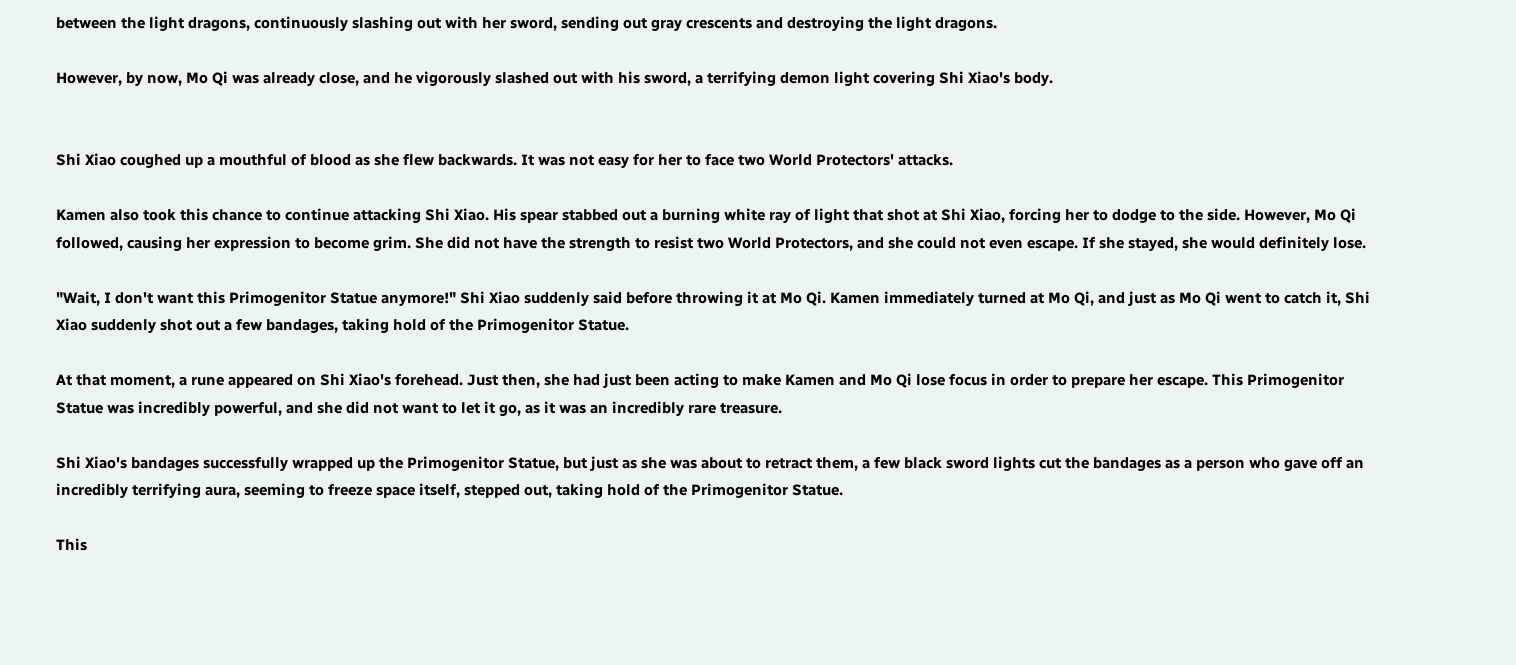between the light dragons, continuously slashing out with her sword, sending out gray crescents and destroying the light dragons.

However, by now, Mo Qi was already close, and he vigorously slashed out with his sword, a terrifying demon light covering Shi Xiao's body.


Shi Xiao coughed up a mouthful of blood as she flew backwards. It was not easy for her to face two World Protectors' attacks.

Kamen also took this chance to continue attacking Shi Xiao. His spear stabbed out a burning white ray of light that shot at Shi Xiao, forcing her to dodge to the side. However, Mo Qi followed, causing her expression to become grim. She did not have the strength to resist two World Protectors, and she could not even escape. If she stayed, she would definitely lose.

"Wait, I don't want this Primogenitor Statue anymore!" Shi Xiao suddenly said before throwing it at Mo Qi. Kamen immediately turned at Mo Qi, and just as Mo Qi went to catch it, Shi Xiao suddenly shot out a few bandages, taking hold of the Primogenitor Statue.

At that moment, a rune appeared on Shi Xiao's forehead. Just then, she had just been acting to make Kamen and Mo Qi lose focus in order to prepare her escape. This Primogenitor Statue was incredibly powerful, and she did not want to let it go, as it was an incredibly rare treasure.

Shi Xiao's bandages successfully wrapped up the Primogenitor Statue, but just as she was about to retract them, a few black sword lights cut the bandages as a person who gave off an incredibly terrifying aura, seeming to freeze space itself, stepped out, taking hold of the Primogenitor Statue.

This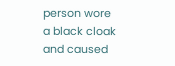person wore a black cloak and caused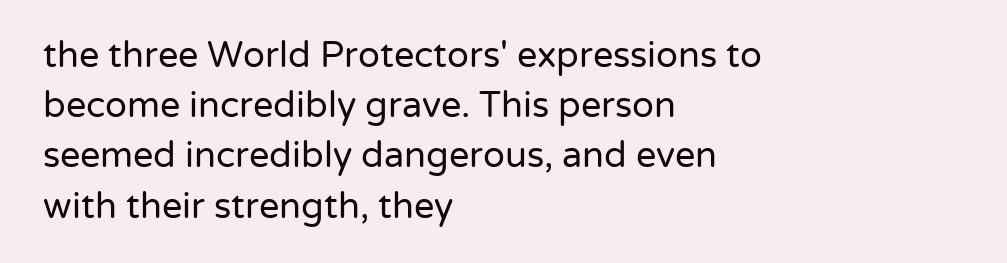the three World Protectors' expressions to become incredibly grave. This person seemed incredibly dangerous, and even with their strength, they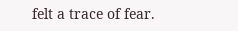felt a trace of fear.